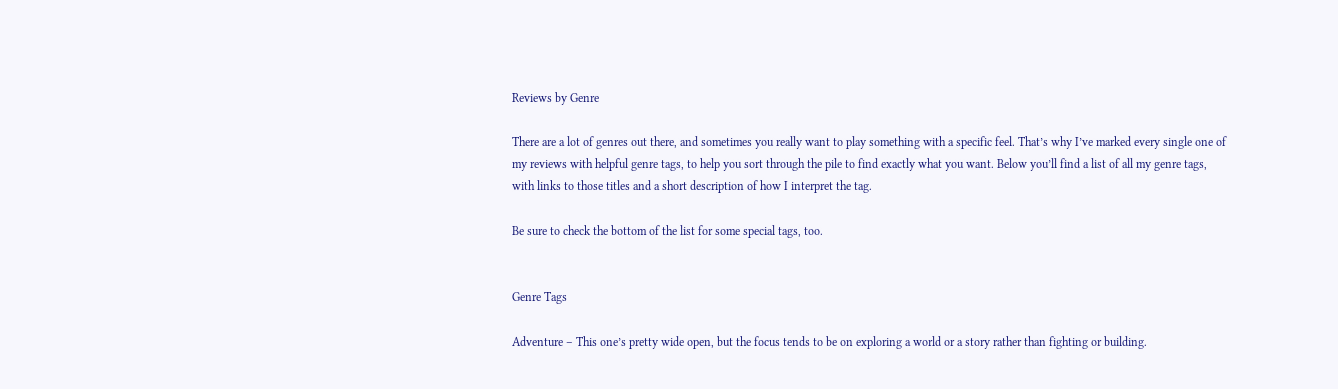Reviews by Genre

There are a lot of genres out there, and sometimes you really want to play something with a specific feel. That’s why I’ve marked every single one of my reviews with helpful genre tags, to help you sort through the pile to find exactly what you want. Below you’ll find a list of all my genre tags, with links to those titles and a short description of how I interpret the tag.

Be sure to check the bottom of the list for some special tags, too.


Genre Tags

Adventure – This one’s pretty wide open, but the focus tends to be on exploring a world or a story rather than fighting or building.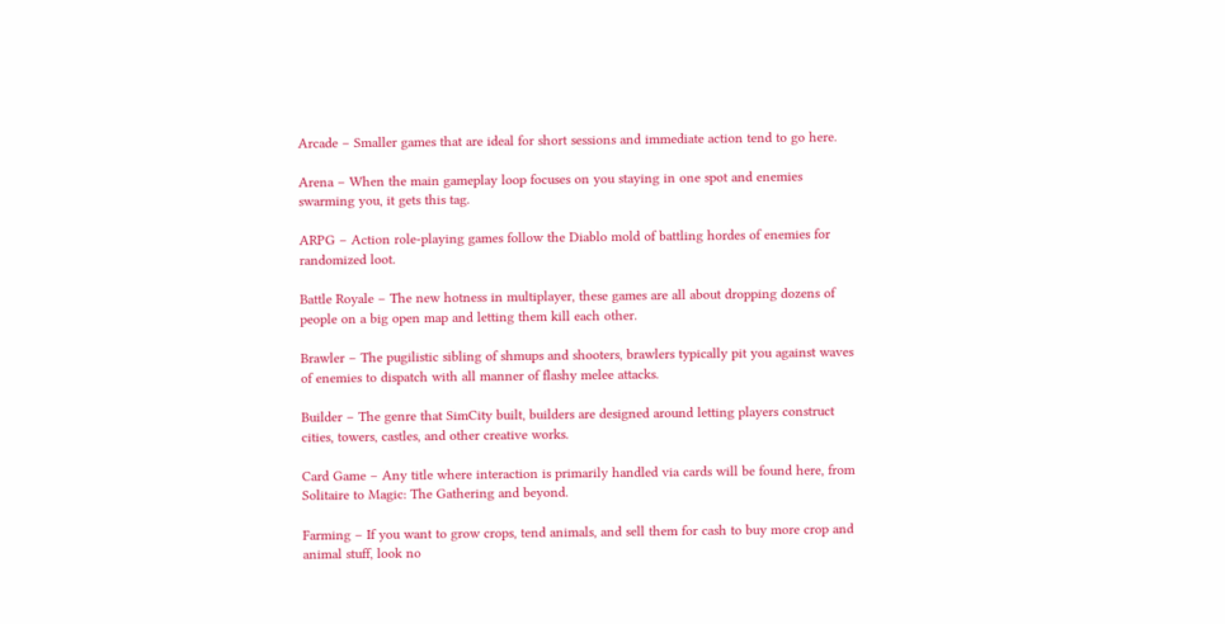Arcade – Smaller games that are ideal for short sessions and immediate action tend to go here.

Arena – When the main gameplay loop focuses on you staying in one spot and enemies swarming you, it gets this tag.

ARPG – Action role-playing games follow the Diablo mold of battling hordes of enemies for randomized loot.

Battle Royale – The new hotness in multiplayer, these games are all about dropping dozens of people on a big open map and letting them kill each other.

Brawler – The pugilistic sibling of shmups and shooters, brawlers typically pit you against waves of enemies to dispatch with all manner of flashy melee attacks.

Builder – The genre that SimCity built, builders are designed around letting players construct cities, towers, castles, and other creative works.

Card Game – Any title where interaction is primarily handled via cards will be found here, from Solitaire to Magic: The Gathering and beyond.

Farming – If you want to grow crops, tend animals, and sell them for cash to buy more crop and animal stuff, look no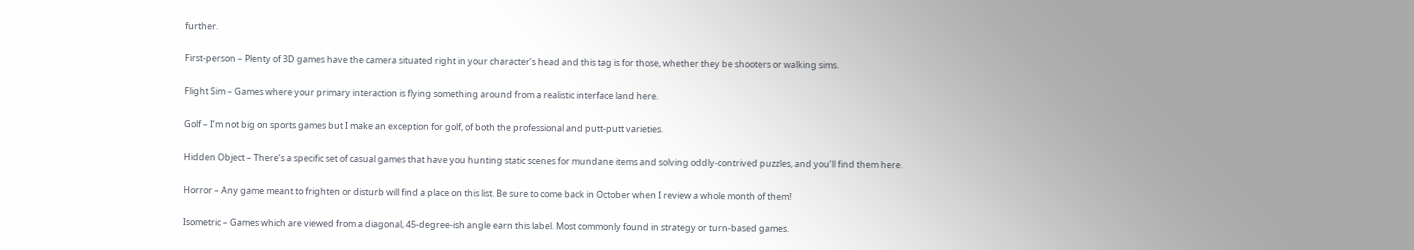further.

First-person – Plenty of 3D games have the camera situated right in your character’s head and this tag is for those, whether they be shooters or walking sims.

Flight Sim – Games where your primary interaction is flying something around from a realistic interface land here.

Golf – I’m not big on sports games but I make an exception for golf, of both the professional and putt-putt varieties.

Hidden Object – There’s a specific set of casual games that have you hunting static scenes for mundane items and solving oddly-contrived puzzles, and you’ll find them here.

Horror – Any game meant to frighten or disturb will find a place on this list. Be sure to come back in October when I review a whole month of them!

Isometric – Games which are viewed from a diagonal, 45-degree-ish angle earn this label. Most commonly found in strategy or turn-based games.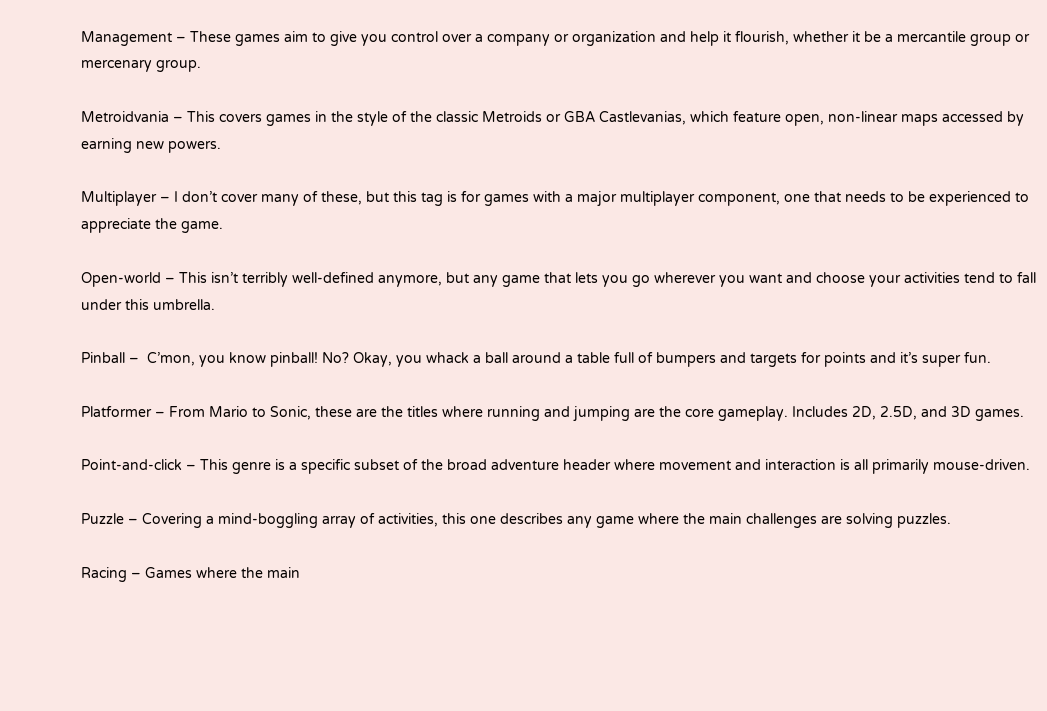Management – These games aim to give you control over a company or organization and help it flourish, whether it be a mercantile group or mercenary group.

Metroidvania – This covers games in the style of the classic Metroids or GBA Castlevanias, which feature open, non-linear maps accessed by earning new powers.

Multiplayer – I don’t cover many of these, but this tag is for games with a major multiplayer component, one that needs to be experienced to appreciate the game.

Open-world – This isn’t terribly well-defined anymore, but any game that lets you go wherever you want and choose your activities tend to fall under this umbrella.

Pinball –  C’mon, you know pinball! No? Okay, you whack a ball around a table full of bumpers and targets for points and it’s super fun.

Platformer – From Mario to Sonic, these are the titles where running and jumping are the core gameplay. Includes 2D, 2.5D, and 3D games.

Point-and-click – This genre is a specific subset of the broad adventure header where movement and interaction is all primarily mouse-driven.

Puzzle – Covering a mind-boggling array of activities, this one describes any game where the main challenges are solving puzzles.

Racing – Games where the main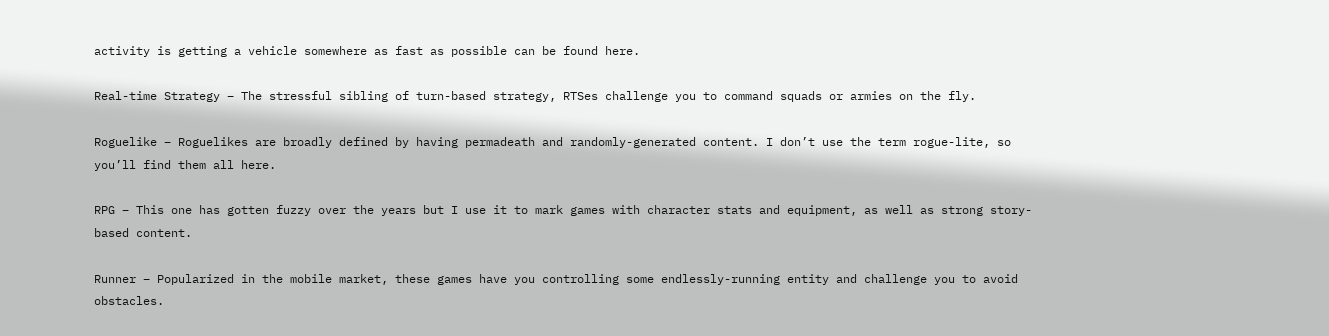activity is getting a vehicle somewhere as fast as possible can be found here.

Real-time Strategy – The stressful sibling of turn-based strategy, RTSes challenge you to command squads or armies on the fly.

Roguelike – Roguelikes are broadly defined by having permadeath and randomly-generated content. I don’t use the term rogue-lite, so you’ll find them all here.

RPG – This one has gotten fuzzy over the years but I use it to mark games with character stats and equipment, as well as strong story-based content.

Runner – Popularized in the mobile market, these games have you controlling some endlessly-running entity and challenge you to avoid obstacles.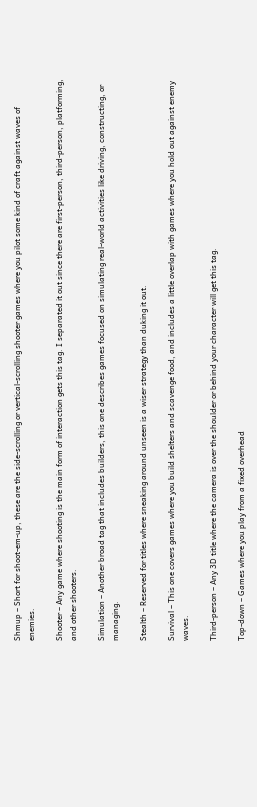Shmup – Short for shoot-em-up, these are the side-scrolling or vertical-scrolling shooter games where you pilot some kind of craft against waves of enemies.

Shooter – Any game where shooting is the main form of interaction gets this tag. I separated it out since there are first-person, third-person, platforming, and other shooters.

Simulation – Another broad tag that includes builders, this one describes games focused on simulating real-world activities like driving, constructing, or managing.

Stealth – Reserved for titles where sneaking around unseen is a wiser strategy than duking it out.

Survival – This one covers games where you build shelters and scavenge food, and includes a little overlap with games where you hold out against enemy waves.

Third-person – Any 3D title where the camera is over the shoulder or behind your character will get this tag.

Top-down – Games where you play from a fixed overhead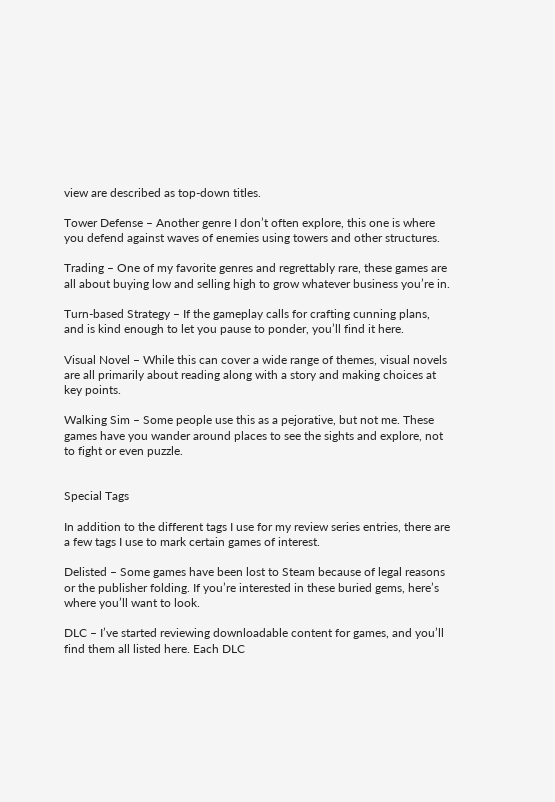view are described as top-down titles.

Tower Defense – Another genre I don’t often explore, this one is where you defend against waves of enemies using towers and other structures.

Trading – One of my favorite genres and regrettably rare, these games are all about buying low and selling high to grow whatever business you’re in.

Turn-based Strategy – If the gameplay calls for crafting cunning plans, and is kind enough to let you pause to ponder, you’ll find it here.

Visual Novel – While this can cover a wide range of themes, visual novels are all primarily about reading along with a story and making choices at key points.

Walking Sim – Some people use this as a pejorative, but not me. These games have you wander around places to see the sights and explore, not to fight or even puzzle.


Special Tags

In addition to the different tags I use for my review series entries, there are a few tags I use to mark certain games of interest.

Delisted – Some games have been lost to Steam because of legal reasons or the publisher folding. If you’re interested in these buried gems, here’s where you’ll want to look.

DLC – I’ve started reviewing downloadable content for games, and you’ll find them all listed here. Each DLC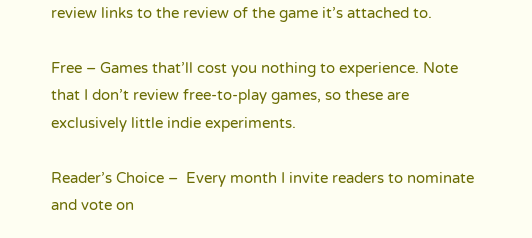review links to the review of the game it’s attached to.

Free – Games that’ll cost you nothing to experience. Note that I don’t review free-to-play games, so these are exclusively little indie experiments.

Reader’s Choice –  Every month I invite readers to nominate and vote on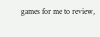games for me to review,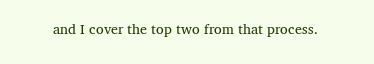and I cover the top two from that process.